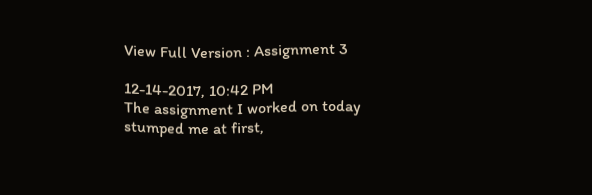View Full Version : Assignment 3

12-14-2017, 10:42 PM
The assignment I worked on today stumped me at first,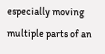especially moving multiple parts of an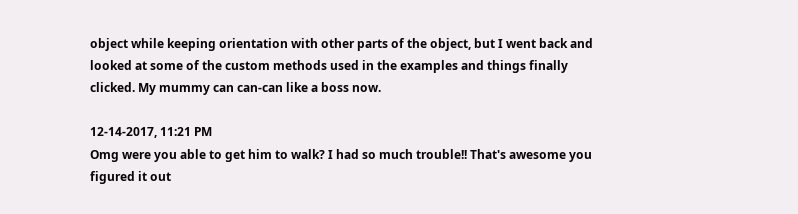object while keeping orientation with other parts of the object, but I went back and looked at some of the custom methods used in the examples and things finally clicked. My mummy can can-can like a boss now.

12-14-2017, 11:21 PM
Omg were you able to get him to walk? I had so much trouble!! That's awesome you figured it out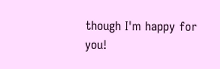though I'm happy for you!